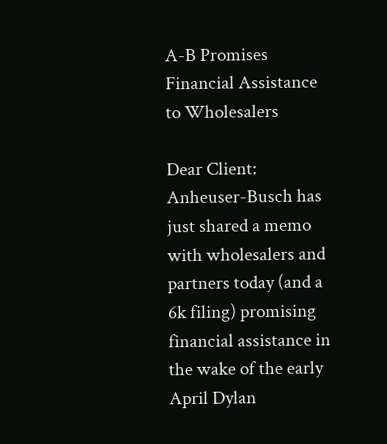A-B Promises Financial Assistance to Wholesalers

Dear Client: Anheuser-Busch has just shared a memo with wholesalers and partners today (and a 6k filing) promising financial assistance in the wake of the early April Dylan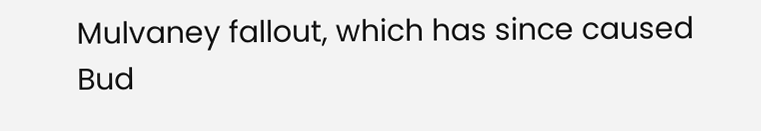Mulvaney fallout, which has since caused Bud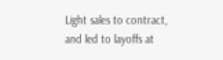Light sales to contract, and led to layoffs at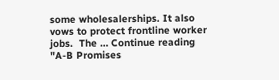some wholesalerships. It also vows to protect frontline worker jobs.  The … Continue reading "A-B Promises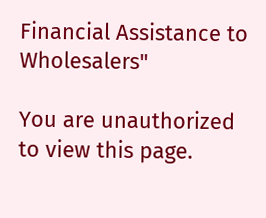Financial Assistance to Wholesalers"

You are unauthorized to view this page.